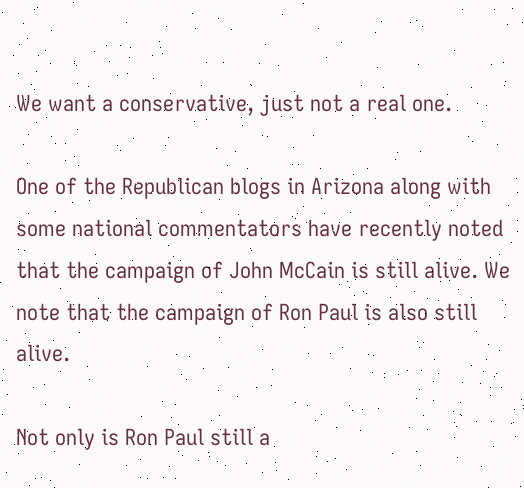We want a conservative, just not a real one.

One of the Republican blogs in Arizona along with some national commentators have recently noted that the campaign of John McCain is still alive. We note that the campaign of Ron Paul is also still alive.

Not only is Ron Paul still a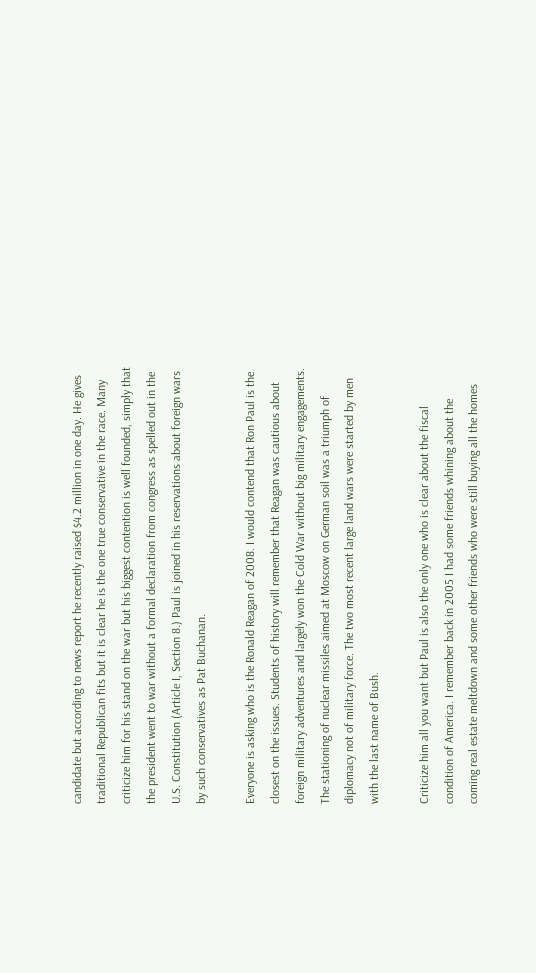candidate but according to news report he recently raised $4.2 million in one day. He gives traditional Republican fits but it is clear he is the one true conservative in the race. Many criticize him for his stand on the war but his biggest contention is well founded, simply that the president went to war without a formal declaration from congress as spelled out in the U.S. Constitution (Article I, Section 8.) Paul is joined in his reservations about foreign wars by such conservatives as Pat Buchanan.

Everyone is asking who is the Ronald Reagan of 2008. I would contend that Ron Paul is the closest on the issues. Students of history will remember that Reagan was cautious about foreign military adventures and largely won the Cold War without big military engagements. The stationing of nuclear missiles aimed at Moscow on German soil was a triumph of diplomacy not of military force. The two most recent large land wars were started by men with the last name of Bush.

Criticize him all you want but Paul is also the only one who is clear about the fiscal condition of America. I remember back in 2005 I had some friends whining about the coming real estate meltdown and some other friends who were still buying all the homes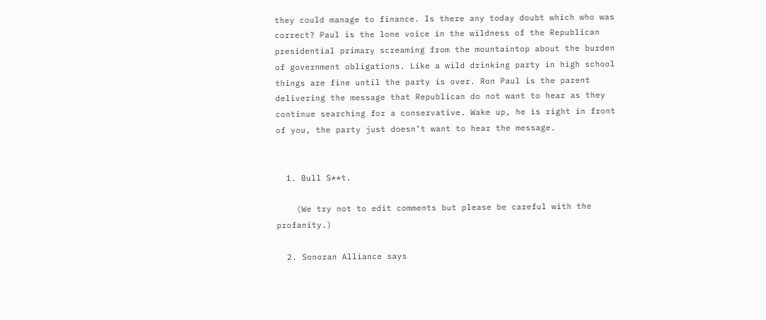they could manage to finance. Is there any today doubt which who was correct? Paul is the lone voice in the wildness of the Republican presidential primary screaming from the mountaintop about the burden of government obligations. Like a wild drinking party in high school things are fine until the party is over. Ron Paul is the parent delivering the message that Republican do not want to hear as they continue searching for a conservative. Wake up, he is right in front of you, the party just doesn’t want to hear the message.


  1. Bull S**t.

    (We try not to edit comments but please be careful with the profanity.)

  2. Sonoran Alliance says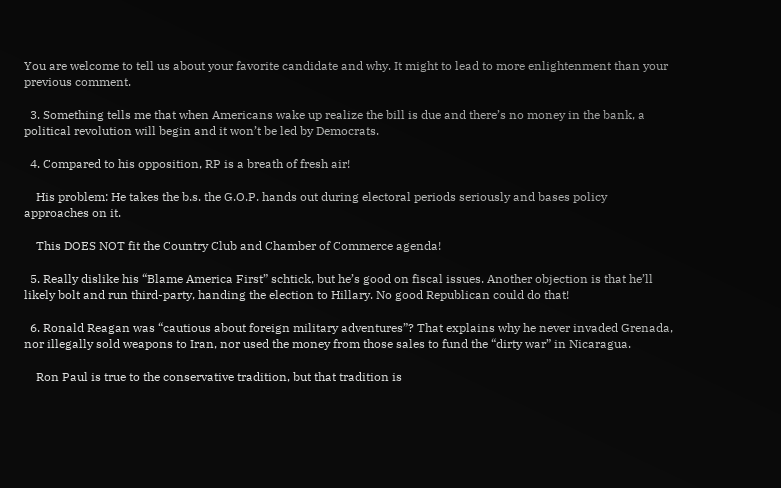You are welcome to tell us about your favorite candidate and why. It might to lead to more enlightenment than your previous comment.

  3. Something tells me that when Americans wake up realize the bill is due and there’s no money in the bank, a political revolution will begin and it won’t be led by Democrats.

  4. Compared to his opposition, RP is a breath of fresh air!

    His problem: He takes the b.s. the G.O.P. hands out during electoral periods seriously and bases policy approaches on it.

    This DOES NOT fit the Country Club and Chamber of Commerce agenda!

  5. Really dislike his “Blame America First” schtick, but he’s good on fiscal issues. Another objection is that he’ll likely bolt and run third-party, handing the election to Hillary. No good Republican could do that!

  6. Ronald Reagan was “cautious about foreign military adventures”? That explains why he never invaded Grenada, nor illegally sold weapons to Iran, nor used the money from those sales to fund the “dirty war” in Nicaragua.

    Ron Paul is true to the conservative tradition, but that tradition is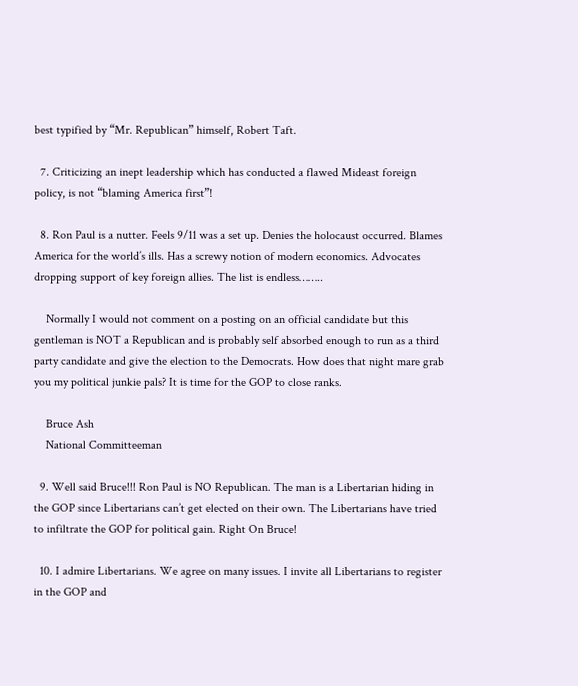best typified by “Mr. Republican” himself, Robert Taft.

  7. Criticizing an inept leadership which has conducted a flawed Mideast foreign policy, is not “blaming America first”!

  8. Ron Paul is a nutter. Feels 9/11 was a set up. Denies the holocaust occurred. Blames America for the world’s ills. Has a screwy notion of modern economics. Advocates dropping support of key foreign allies. The list is endless……..

    Normally I would not comment on a posting on an official candidate but this gentleman is NOT a Republican and is probably self absorbed enough to run as a third party candidate and give the election to the Democrats. How does that night mare grab you my political junkie pals? It is time for the GOP to close ranks.

    Bruce Ash
    National Committeeman

  9. Well said Bruce!!! Ron Paul is NO Republican. The man is a Libertarian hiding in the GOP since Libertarians can’t get elected on their own. The Libertarians have tried to infiltrate the GOP for political gain. Right On Bruce!

  10. I admire Libertarians. We agree on many issues. I invite all Libertarians to register in the GOP and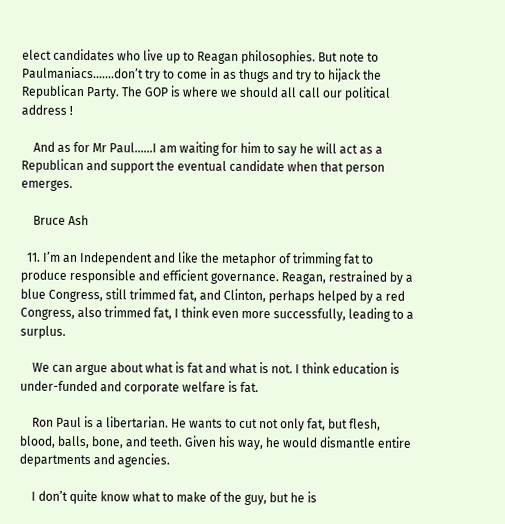elect candidates who live up to Reagan philosophies. But note to Paulmaniacs…….don’t try to come in as thugs and try to hijack the Republican Party. The GOP is where we should all call our political address !

    And as for Mr Paul……I am waiting for him to say he will act as a Republican and support the eventual candidate when that person emerges.

    Bruce Ash

  11. I’m an Independent and like the metaphor of trimming fat to produce responsible and efficient governance. Reagan, restrained by a blue Congress, still trimmed fat, and Clinton, perhaps helped by a red Congress, also trimmed fat, I think even more successfully, leading to a surplus.

    We can argue about what is fat and what is not. I think education is under-funded and corporate welfare is fat.

    Ron Paul is a libertarian. He wants to cut not only fat, but flesh, blood, balls, bone, and teeth. Given his way, he would dismantle entire departments and agencies.

    I don’t quite know what to make of the guy, but he is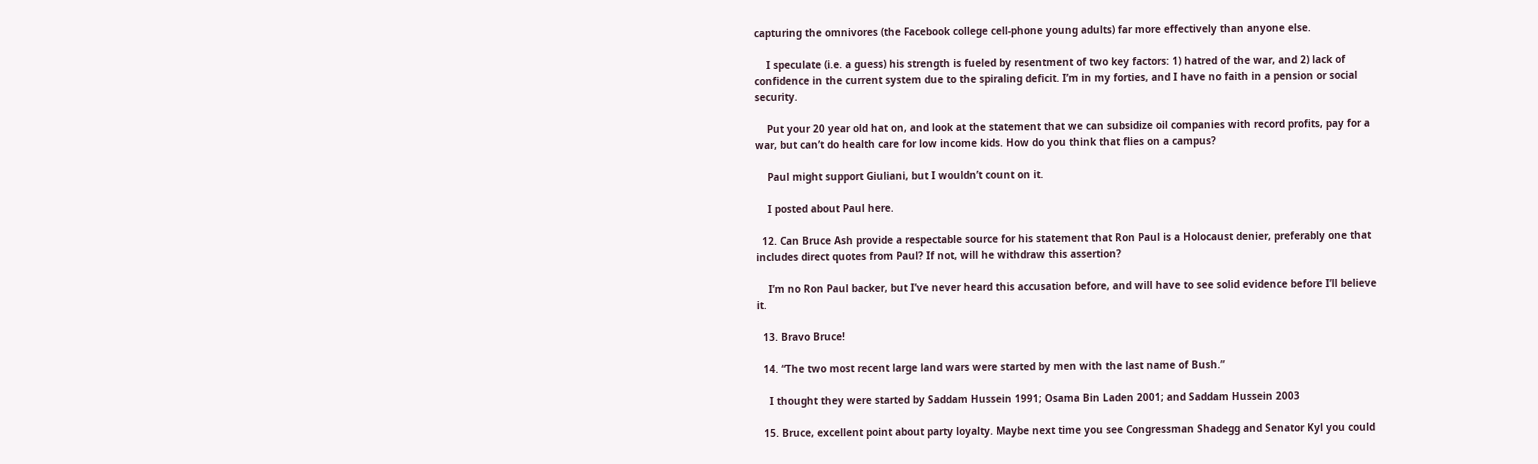capturing the omnivores (the Facebook college cell-phone young adults) far more effectively than anyone else.

    I speculate (i.e. a guess) his strength is fueled by resentment of two key factors: 1) hatred of the war, and 2) lack of confidence in the current system due to the spiraling deficit. I’m in my forties, and I have no faith in a pension or social security.

    Put your 20 year old hat on, and look at the statement that we can subsidize oil companies with record profits, pay for a war, but can’t do health care for low income kids. How do you think that flies on a campus?

    Paul might support Giuliani, but I wouldn’t count on it.

    I posted about Paul here.

  12. Can Bruce Ash provide a respectable source for his statement that Ron Paul is a Holocaust denier, preferably one that includes direct quotes from Paul? If not, will he withdraw this assertion?

    I’m no Ron Paul backer, but I’ve never heard this accusation before, and will have to see solid evidence before I’ll believe it.

  13. Bravo Bruce!

  14. “The two most recent large land wars were started by men with the last name of Bush.”

    I thought they were started by Saddam Hussein 1991; Osama Bin Laden 2001; and Saddam Hussein 2003

  15. Bruce, excellent point about party loyalty. Maybe next time you see Congressman Shadegg and Senator Kyl you could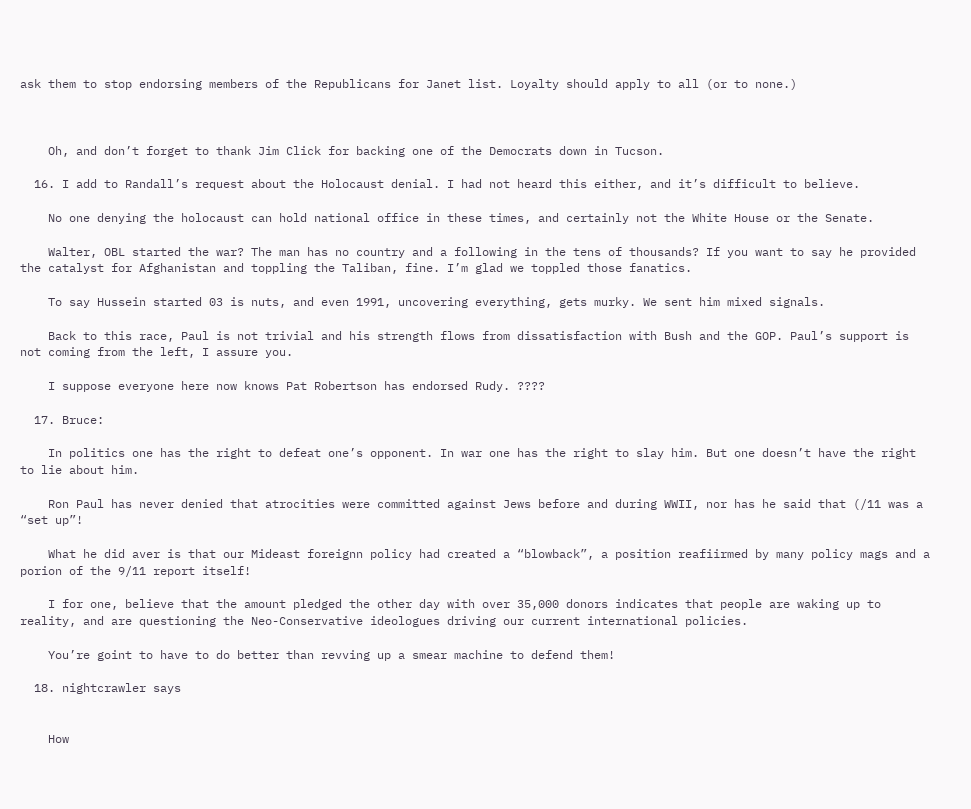ask them to stop endorsing members of the Republicans for Janet list. Loyalty should apply to all (or to none.)



    Oh, and don’t forget to thank Jim Click for backing one of the Democrats down in Tucson.

  16. I add to Randall’s request about the Holocaust denial. I had not heard this either, and it’s difficult to believe.

    No one denying the holocaust can hold national office in these times, and certainly not the White House or the Senate.

    Walter, OBL started the war? The man has no country and a following in the tens of thousands? If you want to say he provided the catalyst for Afghanistan and toppling the Taliban, fine. I’m glad we toppled those fanatics.

    To say Hussein started 03 is nuts, and even 1991, uncovering everything, gets murky. We sent him mixed signals.

    Back to this race, Paul is not trivial and his strength flows from dissatisfaction with Bush and the GOP. Paul’s support is not coming from the left, I assure you.

    I suppose everyone here now knows Pat Robertson has endorsed Rudy. ????

  17. Bruce:

    In politics one has the right to defeat one’s opponent. In war one has the right to slay him. But one doesn’t have the right to lie about him.

    Ron Paul has never denied that atrocities were committed against Jews before and during WWII, nor has he said that (/11 was a “set up”!

    What he did aver is that our Mideast foreignn policy had created a “blowback”, a position reafiirmed by many policy mags and a porion of the 9/11 report itself!

    I for one, believe that the amount pledged the other day with over 35,000 donors indicates that people are waking up to reality, and are questioning the Neo-Conservative ideologues driving our current international policies.

    You’re goint to have to do better than revving up a smear machine to defend them!

  18. nightcrawler says


    How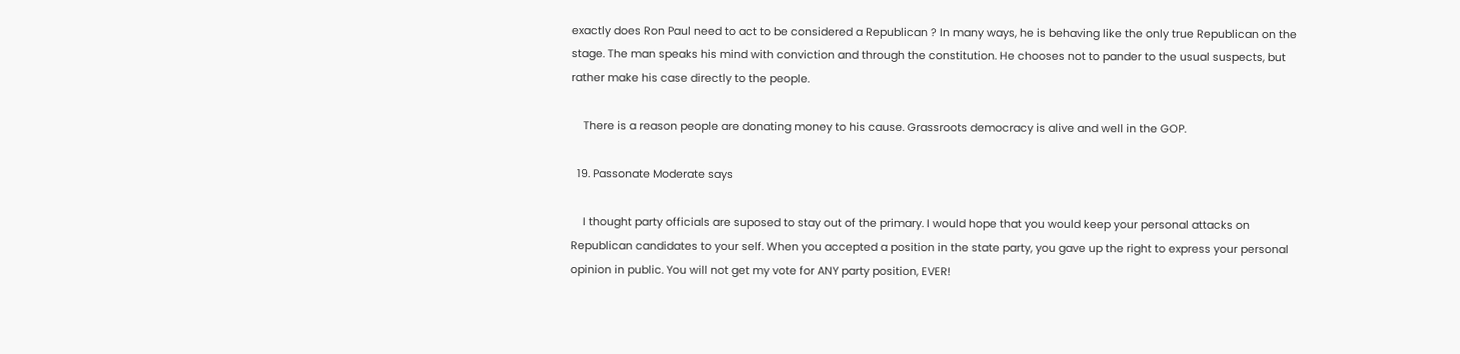exactly does Ron Paul need to act to be considered a Republican ? In many ways, he is behaving like the only true Republican on the stage. The man speaks his mind with conviction and through the constitution. He chooses not to pander to the usual suspects, but rather make his case directly to the people.

    There is a reason people are donating money to his cause. Grassroots democracy is alive and well in the GOP.

  19. Passonate Moderate says

    I thought party officials are suposed to stay out of the primary. I would hope that you would keep your personal attacks on Republican candidates to your self. When you accepted a position in the state party, you gave up the right to express your personal opinion in public. You will not get my vote for ANY party position, EVER!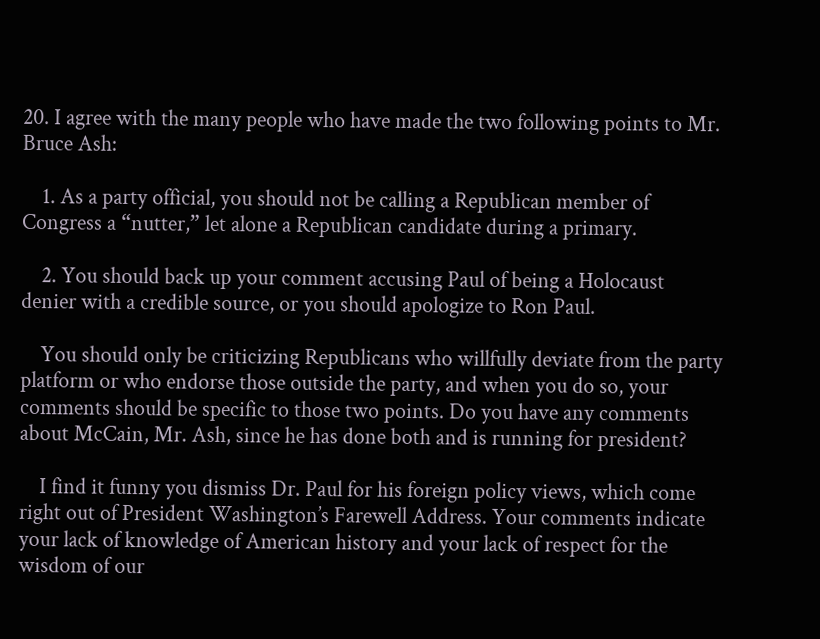20. I agree with the many people who have made the two following points to Mr. Bruce Ash:

    1. As a party official, you should not be calling a Republican member of Congress a “nutter,” let alone a Republican candidate during a primary.

    2. You should back up your comment accusing Paul of being a Holocaust denier with a credible source, or you should apologize to Ron Paul.

    You should only be criticizing Republicans who willfully deviate from the party platform or who endorse those outside the party, and when you do so, your comments should be specific to those two points. Do you have any comments about McCain, Mr. Ash, since he has done both and is running for president?

    I find it funny you dismiss Dr. Paul for his foreign policy views, which come right out of President Washington’s Farewell Address. Your comments indicate your lack of knowledge of American history and your lack of respect for the wisdom of our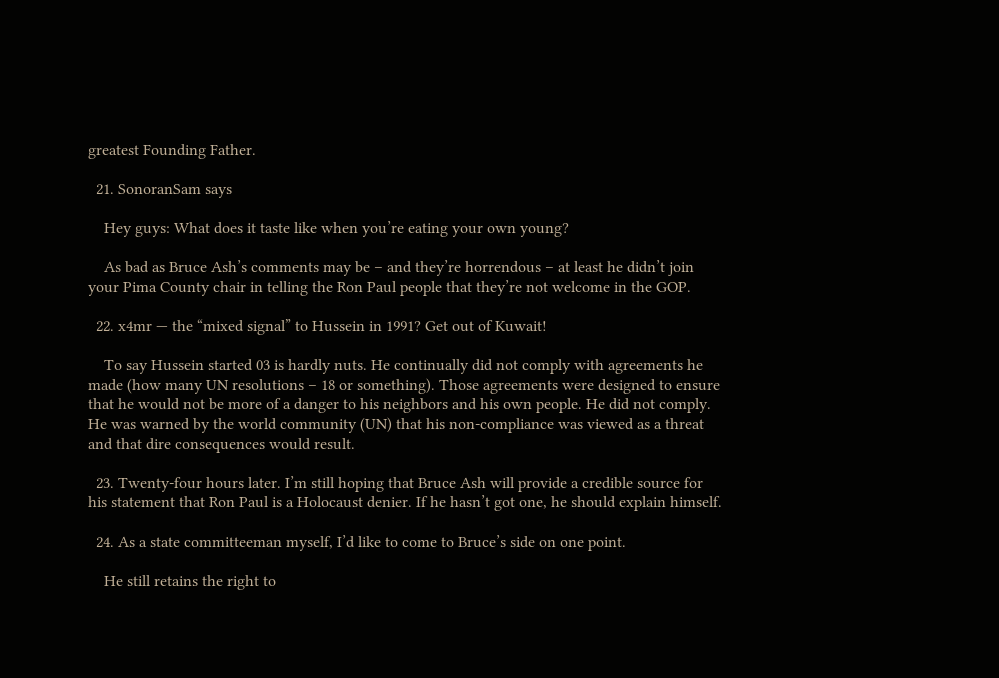greatest Founding Father.

  21. SonoranSam says

    Hey guys: What does it taste like when you’re eating your own young?

    As bad as Bruce Ash’s comments may be – and they’re horrendous – at least he didn’t join your Pima County chair in telling the Ron Paul people that they’re not welcome in the GOP.

  22. x4mr — the “mixed signal” to Hussein in 1991? Get out of Kuwait!

    To say Hussein started 03 is hardly nuts. He continually did not comply with agreements he made (how many UN resolutions – 18 or something). Those agreements were designed to ensure that he would not be more of a danger to his neighbors and his own people. He did not comply. He was warned by the world community (UN) that his non-compliance was viewed as a threat and that dire consequences would result.

  23. Twenty-four hours later. I’m still hoping that Bruce Ash will provide a credible source for his statement that Ron Paul is a Holocaust denier. If he hasn’t got one, he should explain himself.

  24. As a state committeeman myself, I’d like to come to Bruce’s side on one point.

    He still retains the right to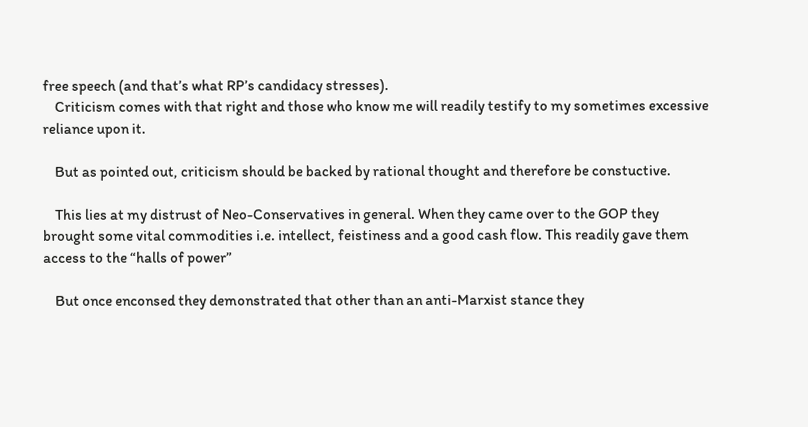free speech (and that’s what RP’s candidacy stresses).
    Criticism comes with that right and those who know me will readily testify to my sometimes excessive reliance upon it.

    But as pointed out, criticism should be backed by rational thought and therefore be constuctive.

    This lies at my distrust of Neo-Conservatives in general. When they came over to the GOP they brought some vital commodities i.e. intellect, feistiness and a good cash flow. This readily gave them access to the “halls of power”

    But once enconsed they demonstrated that other than an anti-Marxist stance they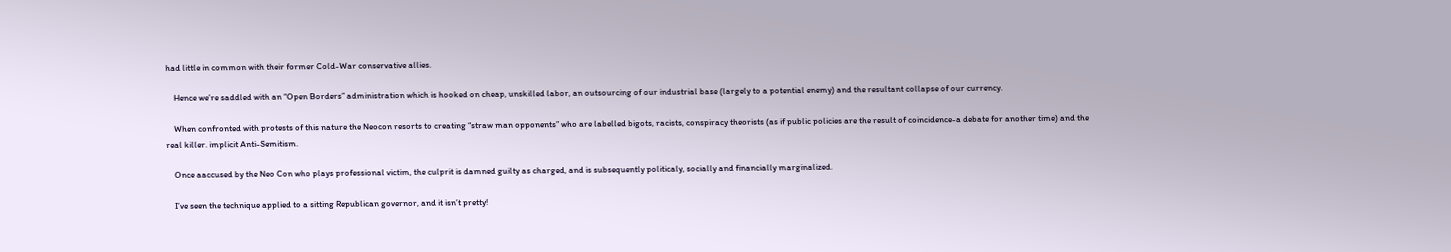had little in common with their former Cold-War conservative allies.

    Hence we’re saddled with an “Open Borders” administration which is hooked on cheap, unskilled labor, an outsourcing of our industrial base (largely to a potential enemy) and the resultant collapse of our currency.

    When confronted with protests of this nature the Neocon resorts to creating “straw man opponents” who are labelled bigots, racists, conspiracy theorists (as if public policies are the result of coincidence-a debate for another time) and the real killer. implicit Anti-Semitism.

    Once aaccused by the Neo Con who plays professional victim, the culprit is damned guilty as charged, and is subsequently politicaly, socially and financially marginalized.

    I’ve seen the technique applied to a sitting Republican governor, and it isn’t pretty!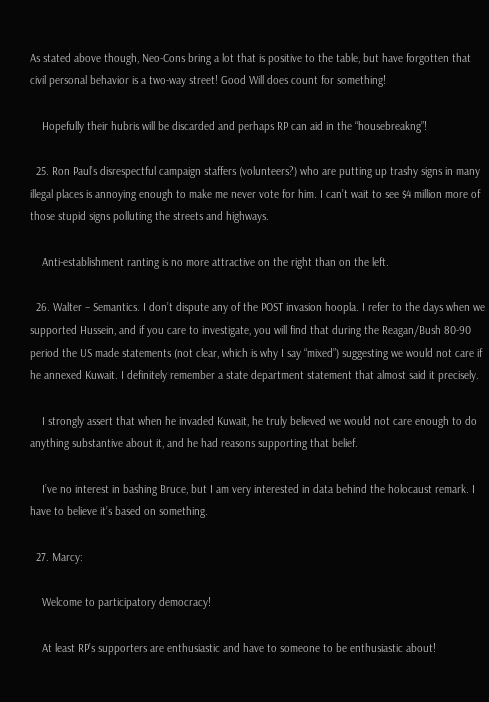As stated above though, Neo-Cons bring a lot that is positive to the table, but have forgotten that civil personal behavior is a two-way street! Good Will does count for something!

    Hopefully their hubris will be discarded and perhaps RP can aid in the “housebreakng”!

  25. Ron Paul’s disrespectful campaign staffers (volunteers?) who are putting up trashy signs in many illegal places is annoying enough to make me never vote for him. I can’t wait to see $4 million more of those stupid signs polluting the streets and highways.

    Anti-establishment ranting is no more attractive on the right than on the left.

  26. Walter – Semantics. I don’t dispute any of the POST invasion hoopla. I refer to the days when we supported Hussein, and if you care to investigate, you will find that during the Reagan/Bush 80-90 period the US made statements (not clear, which is why I say “mixed”) suggesting we would not care if he annexed Kuwait. I definitely remember a state department statement that almost said it precisely.

    I strongly assert that when he invaded Kuwait, he truly believed we would not care enough to do anything substantive about it, and he had reasons supporting that belief.

    I’ve no interest in bashing Bruce, but I am very interested in data behind the holocaust remark. I have to believe it’s based on something.

  27. Marcy:

    Welcome to participatory democracy!

    At least RP’s supporters are enthusiastic and have to someone to be enthusiastic about!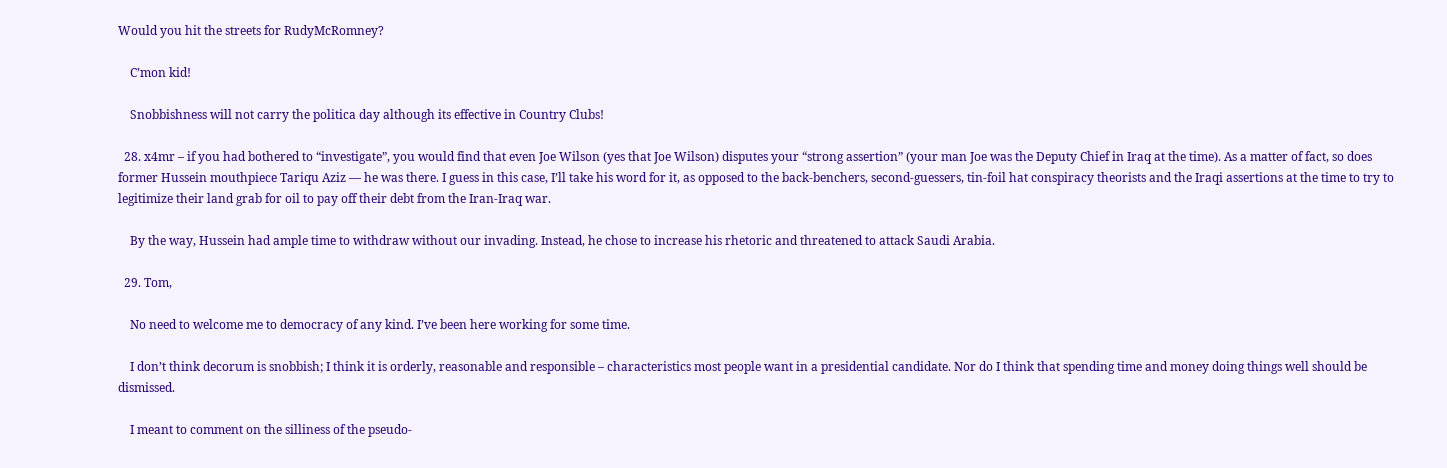Would you hit the streets for RudyMcRomney?

    C’mon kid!

    Snobbishness will not carry the politica day although its effective in Country Clubs!

  28. x4mr – if you had bothered to “investigate”, you would find that even Joe Wilson (yes that Joe Wilson) disputes your “strong assertion” (your man Joe was the Deputy Chief in Iraq at the time). As a matter of fact, so does former Hussein mouthpiece Tariqu Aziz — he was there. I guess in this case, I’ll take his word for it, as opposed to the back-benchers, second-guessers, tin-foil hat conspiracy theorists and the Iraqi assertions at the time to try to legitimize their land grab for oil to pay off their debt from the Iran-Iraq war.

    By the way, Hussein had ample time to withdraw without our invading. Instead, he chose to increase his rhetoric and threatened to attack Saudi Arabia.

  29. Tom,

    No need to welcome me to democracy of any kind. I’ve been here working for some time.

    I don’t think decorum is snobbish; I think it is orderly, reasonable and responsible – characteristics most people want in a presidential candidate. Nor do I think that spending time and money doing things well should be dismissed.

    I meant to comment on the silliness of the pseudo-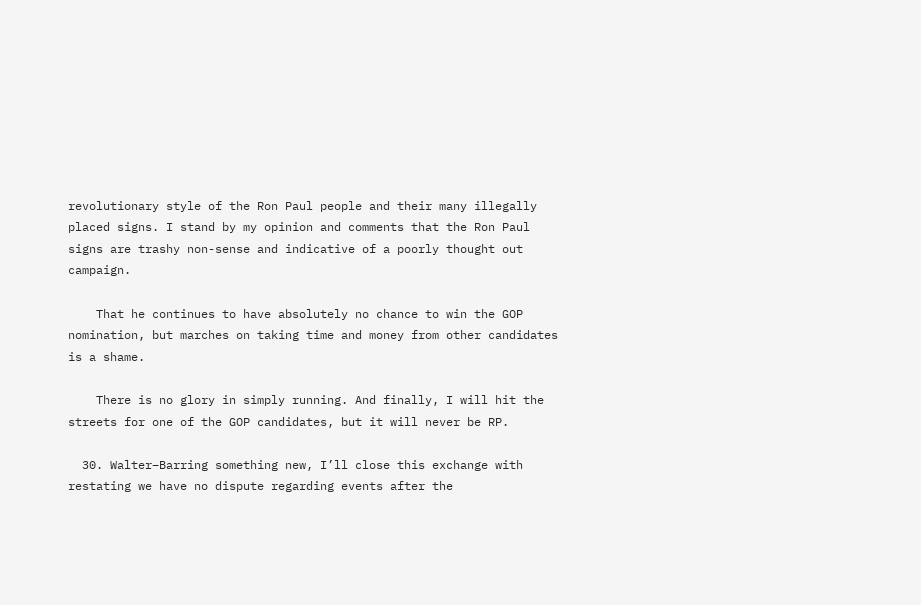revolutionary style of the Ron Paul people and their many illegally placed signs. I stand by my opinion and comments that the Ron Paul signs are trashy non-sense and indicative of a poorly thought out campaign.

    That he continues to have absolutely no chance to win the GOP nomination, but marches on taking time and money from other candidates is a shame.

    There is no glory in simply running. And finally, I will hit the streets for one of the GOP candidates, but it will never be RP.

  30. Walter–Barring something new, I’ll close this exchange with restating we have no dispute regarding events after the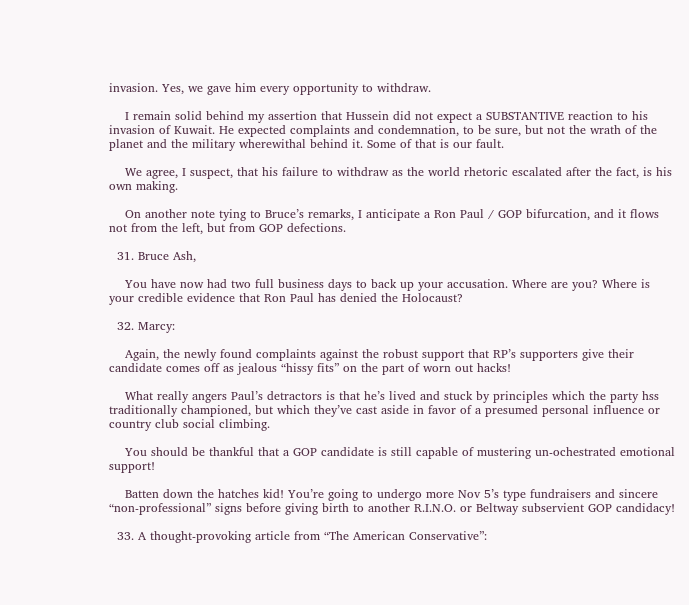invasion. Yes, we gave him every opportunity to withdraw.

    I remain solid behind my assertion that Hussein did not expect a SUBSTANTIVE reaction to his invasion of Kuwait. He expected complaints and condemnation, to be sure, but not the wrath of the planet and the military wherewithal behind it. Some of that is our fault.

    We agree, I suspect, that his failure to withdraw as the world rhetoric escalated after the fact, is his own making.

    On another note tying to Bruce’s remarks, I anticipate a Ron Paul / GOP bifurcation, and it flows not from the left, but from GOP defections.

  31. Bruce Ash,

    You have now had two full business days to back up your accusation. Where are you? Where is your credible evidence that Ron Paul has denied the Holocaust?

  32. Marcy:

    Again, the newly found complaints against the robust support that RP’s supporters give their candidate comes off as jealous “hissy fits” on the part of worn out hacks!

    What really angers Paul’s detractors is that he’s lived and stuck by principles which the party hss traditionally championed, but which they’ve cast aside in favor of a presumed personal influence or country club social climbing.

    You should be thankful that a GOP candidate is still capable of mustering un-ochestrated emotional support!

    Batten down the hatches kid! You’re going to undergo more Nov 5’s type fundraisers and sincere “non-professional” signs before giving birth to another R.I.N.O. or Beltway subservient GOP candidacy!

  33. A thought-provoking article from “The American Conservative”: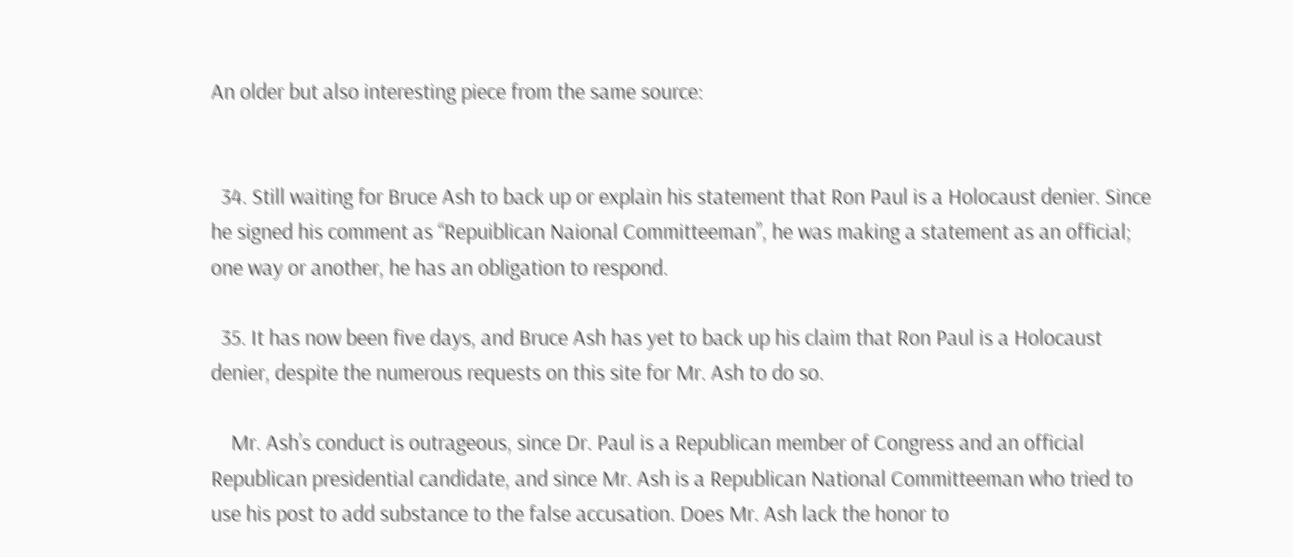An older but also interesting piece from the same source:


  34. Still waiting for Bruce Ash to back up or explain his statement that Ron Paul is a Holocaust denier. Since he signed his comment as “Repuiblican Naional Committeeman”, he was making a statement as an official; one way or another, he has an obligation to respond.

  35. It has now been five days, and Bruce Ash has yet to back up his claim that Ron Paul is a Holocaust denier, despite the numerous requests on this site for Mr. Ash to do so.

    Mr. Ash’s conduct is outrageous, since Dr. Paul is a Republican member of Congress and an official Republican presidential candidate, and since Mr. Ash is a Republican National Committeeman who tried to use his post to add substance to the false accusation. Does Mr. Ash lack the honor to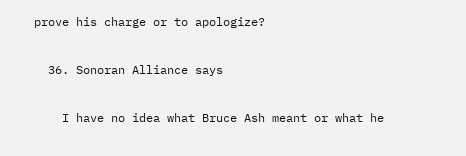prove his charge or to apologize?

  36. Sonoran Alliance says

    I have no idea what Bruce Ash meant or what he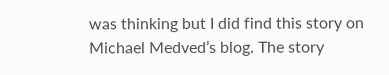was thinking but I did find this story on Michael Medved’s blog. The story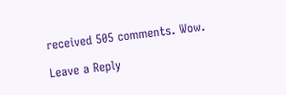received 505 comments. Wow.

Leave a Reply